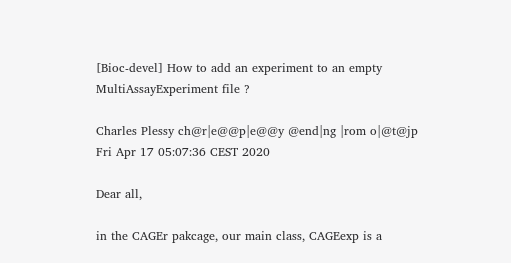[Bioc-devel] How to add an experiment to an empty MultiAssayExperiment file ?

Charles Plessy ch@r|e@@p|e@@y @end|ng |rom o|@t@jp
Fri Apr 17 05:07:36 CEST 2020

Dear all,

in the CAGEr pakcage, our main class, CAGEexp is a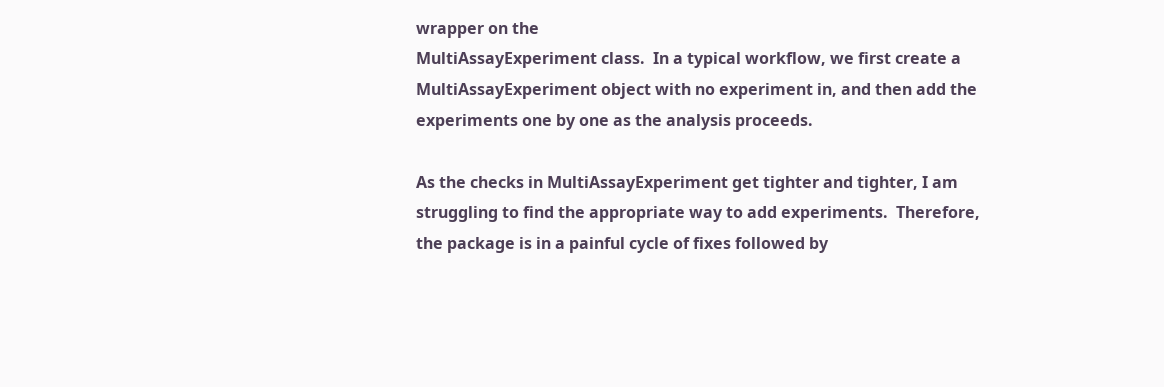wrapper on the
MultiAssayExperiment class.  In a typical workflow, we first create a
MultiAssayExperiment object with no experiment in, and then add the
experiments one by one as the analysis proceeds.

As the checks in MultiAssayExperiment get tighter and tighter, I am
struggling to find the appropriate way to add experiments.  Therefore,
the package is in a painful cycle of fixes followed by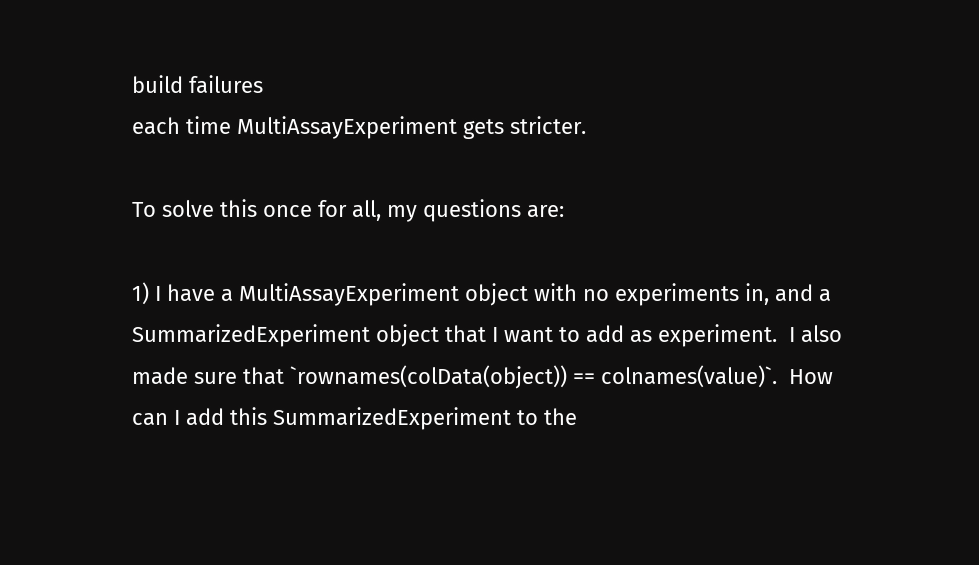build failures
each time MultiAssayExperiment gets stricter.

To solve this once for all, my questions are:

1) I have a MultiAssayExperiment object with no experiments in, and a
SummarizedExperiment object that I want to add as experiment.  I also
made sure that `rownames(colData(object)) == colnames(value)`.  How
can I add this SummarizedExperiment to the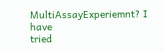MultiAssayExperiemnt? I have
tried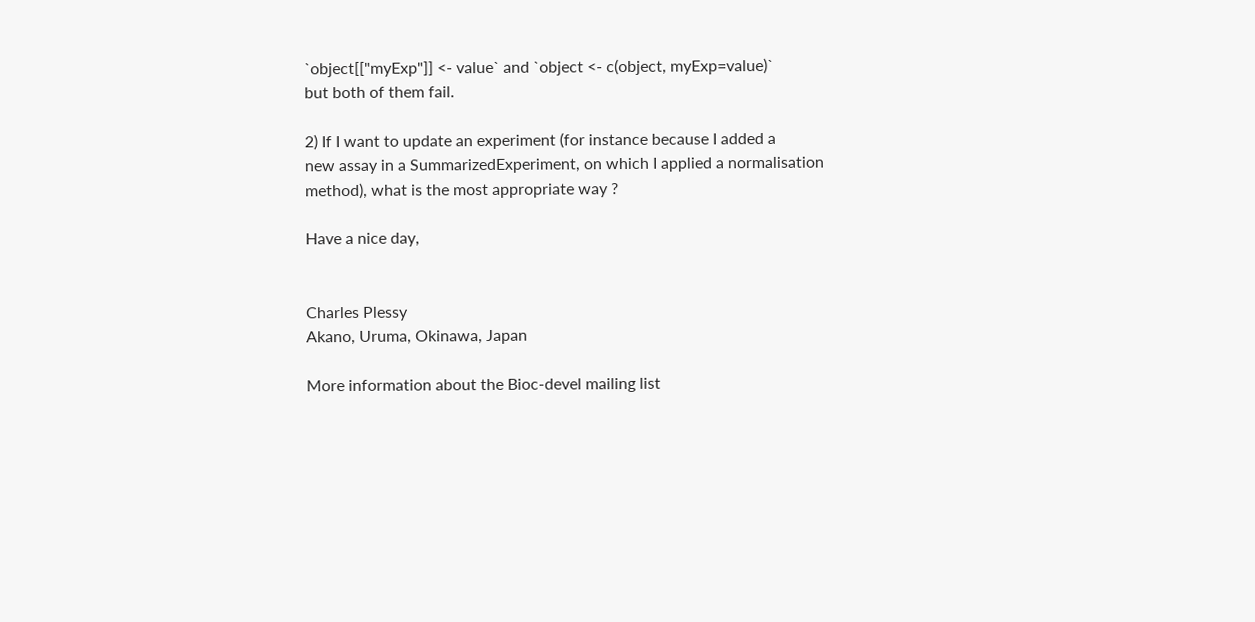`object[["myExp"]] <- value` and `object <- c(object, myExp=value)`
but both of them fail.

2) If I want to update an experiment (for instance because I added a
new assay in a SummarizedExperiment, on which I applied a normalisation
method), what is the most appropriate way ?

Have a nice day,


Charles Plessy
Akano, Uruma, Okinawa, Japan

More information about the Bioc-devel mailing list